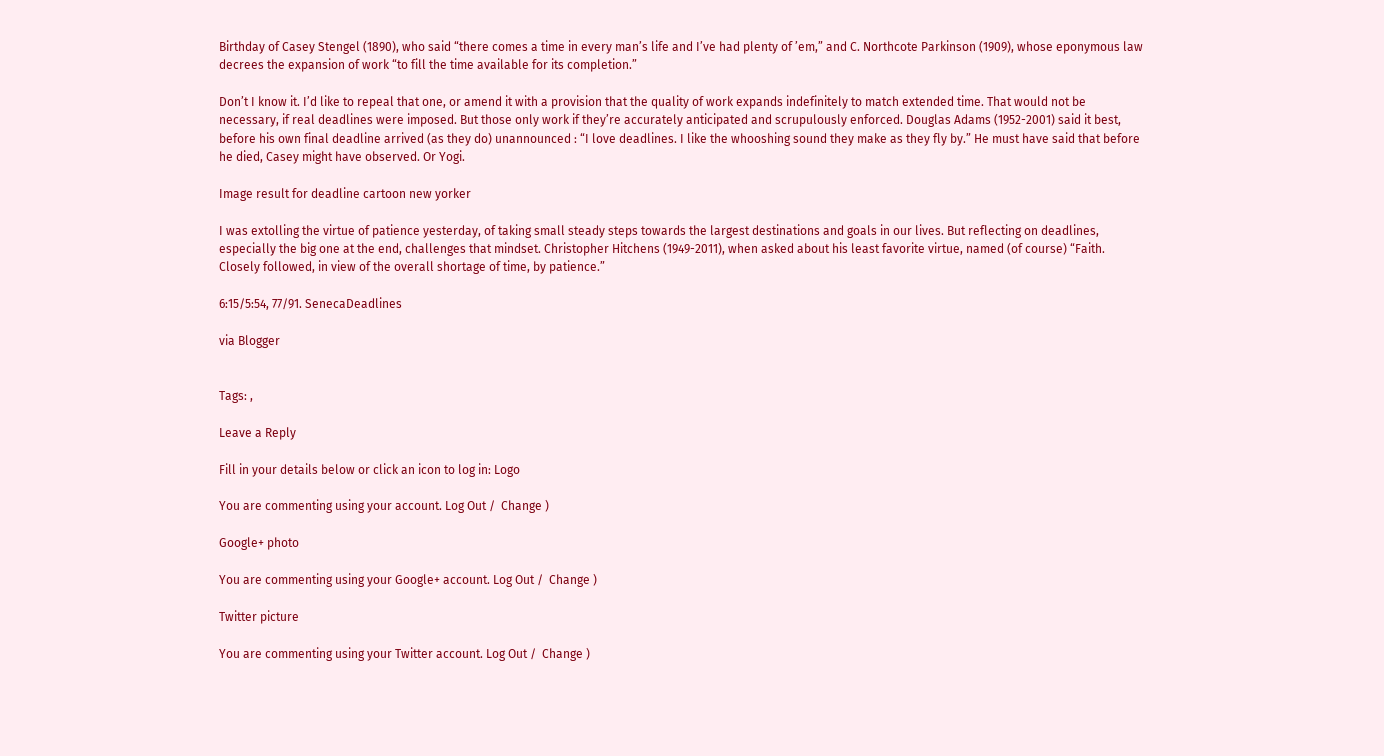Birthday of Casey Stengel (1890), who said “there comes a time in every man’s life and I’ve had plenty of ’em,” and C. Northcote Parkinson (1909), whose eponymous law decrees the expansion of work “to fill the time available for its completion.”

Don’t I know it. I’d like to repeal that one, or amend it with a provision that the quality of work expands indefinitely to match extended time. That would not be necessary, if real deadlines were imposed. But those only work if they’re accurately anticipated and scrupulously enforced. Douglas Adams (1952-2001) said it best, before his own final deadline arrived (as they do) unannounced : “I love deadlines. I like the whooshing sound they make as they fly by.” He must have said that before he died, Casey might have observed. Or Yogi.

Image result for deadline cartoon new yorker

I was extolling the virtue of patience yesterday, of taking small steady steps towards the largest destinations and goals in our lives. But reflecting on deadlines, especially the big one at the end, challenges that mindset. Christopher Hitchens (1949-2011), when asked about his least favorite virtue, named (of course) “Faith. Closely followed, in view of the overall shortage of time, by patience.”

6:15/5:54, 77/91. SenecaDeadlines

via Blogger


Tags: ,

Leave a Reply

Fill in your details below or click an icon to log in: Logo

You are commenting using your account. Log Out /  Change )

Google+ photo

You are commenting using your Google+ account. Log Out /  Change )

Twitter picture

You are commenting using your Twitter account. Log Out /  Change )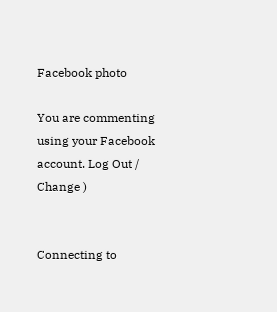Facebook photo

You are commenting using your Facebook account. Log Out /  Change )


Connecting to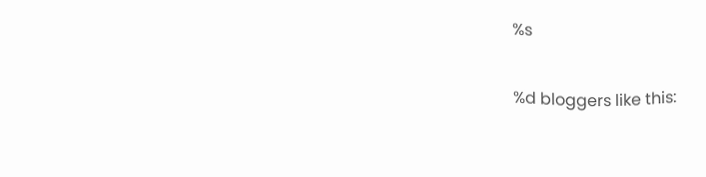%s

%d bloggers like this: